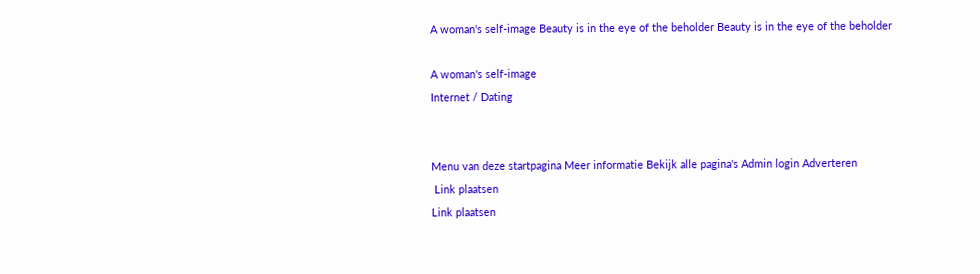A woman's self-image Beauty is in the eye of the beholder Beauty is in the eye of the beholder

A woman's self-image
Internet / Dating


Menu van deze startpagina Meer informatie Bekijk alle pagina's Admin login Adverteren
 Link plaatsen
Link plaatsen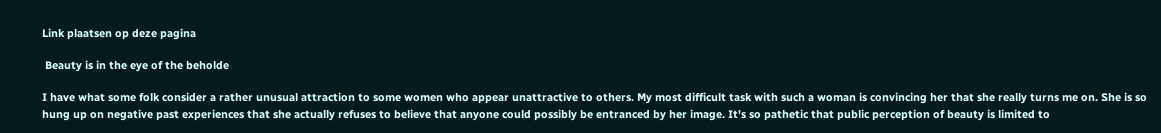Link plaatsen op deze pagina

 Beauty is in the eye of the beholde

I have what some folk consider a rather unusual attraction to some women who appear unattractive to others. My most difficult task with such a woman is convincing her that she really turns me on. She is so hung up on negative past experiences that she actually refuses to believe that anyone could possibly be entranced by her image. It's so pathetic that public perception of beauty is limited to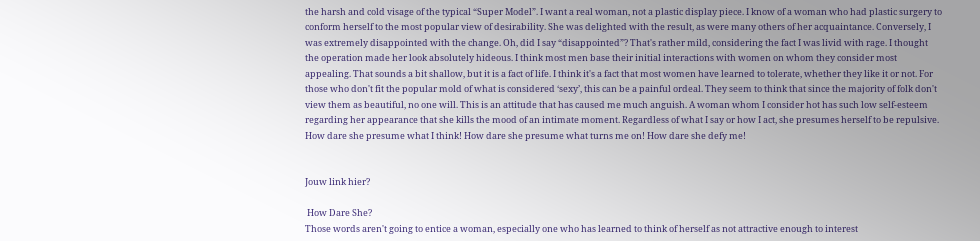the harsh and cold visage of the typical “Super Model”. I want a real woman, not a plastic display piece. I know of a woman who had plastic surgery to conform herself to the most popular view of desirability. She was delighted with the result, as were many others of her acquaintance. Conversely, I was extremely disappointed with the change. Oh, did I say “disappointed”? That's rather mild, considering the fact I was livid with rage. I thought the operation made her look absolutely hideous. I think most men base their initial interactions with women on whom they consider most appealing. That sounds a bit shallow, but it is a fact of life. I think it's a fact that most women have learned to tolerate, whether they like it or not. For those who don't fit the popular mold of what is considered ‘sexy’, this can be a painful ordeal. They seem to think that since the majority of folk don't view them as beautiful, no one will. This is an attitude that has caused me much anguish. A woman whom I consider hot has such low self-esteem regarding her appearance that she kills the mood of an intimate moment. Regardless of what I say or how I act, she presumes herself to be repulsive. How dare she presume what I think! How dare she presume what turns me on! How dare she defy me!


Jouw link hier?

 How Dare She?
Those words aren't going to entice a woman, especially one who has learned to think of herself as not attractive enough to interest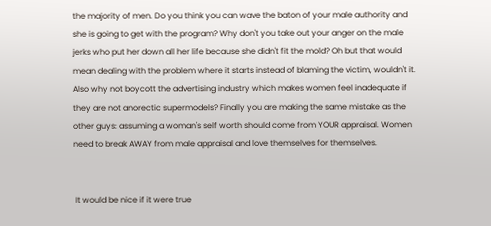the majority of men. Do you think you can wave the baton of your male authority and she is going to get with the program? Why don't you take out your anger on the male jerks who put her down all her life because she didn't fit the mold? Oh but that would mean dealing with the problem where it starts instead of blaming the victim, wouldn't it. Also why not boycott the advertising industry which makes women feel inadequate if they are not anorectic supermodels? Finally you are making the same mistake as the other guys: assuming a woman's self worth should come from YOUR appraisal. Women need to break AWAY from male appraisal and love themselves for themselves.


 It would be nice if it were true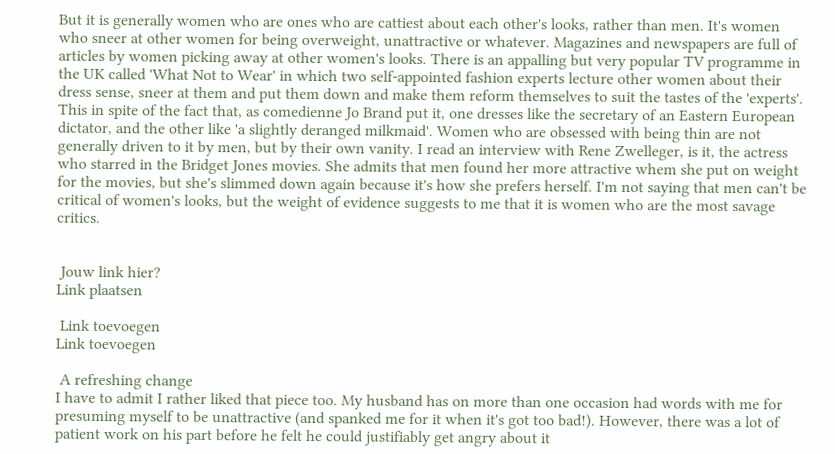But it is generally women who are ones who are cattiest about each other's looks, rather than men. It's women who sneer at other women for being overweight, unattractive or whatever. Magazines and newspapers are full of articles by women picking away at other women's looks. There is an appalling but very popular TV programme in the UK called 'What Not to Wear' in which two self-appointed fashion experts lecture other women about their dress sense, sneer at them and put them down and make them reform themselves to suit the tastes of the 'experts'. This in spite of the fact that, as comedienne Jo Brand put it, one dresses like the secretary of an Eastern European dictator, and the other like 'a slightly deranged milkmaid'. Women who are obsessed with being thin are not generally driven to it by men, but by their own vanity. I read an interview with Rene Zwelleger, is it, the actress who starred in the Bridget Jones movies. She admits that men found her more attractive whem she put on weight for the movies, but she's slimmed down again because it's how she prefers herself. I'm not saying that men can't be critical of women's looks, but the weight of evidence suggests to me that it is women who are the most savage critics.


 Jouw link hier?
Link plaatsen

 Link toevoegen
Link toevoegen

 A refreshing change
I have to admit I rather liked that piece too. My husband has on more than one occasion had words with me for presuming myself to be unattractive (and spanked me for it when it's got too bad!). However, there was a lot of patient work on his part before he felt he could justifiably get angry about it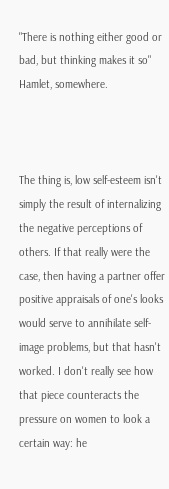"There is nothing either good or bad, but thinking makes it so" Hamlet, somewhere.



The thing is, low self-esteem isn't simply the result of internalizing the negative perceptions of others. If that really were the case, then having a partner offer positive appraisals of one's looks would serve to annihilate self-image problems, but that hasn't worked. I don't really see how that piece counteracts the pressure on women to look a certain way: he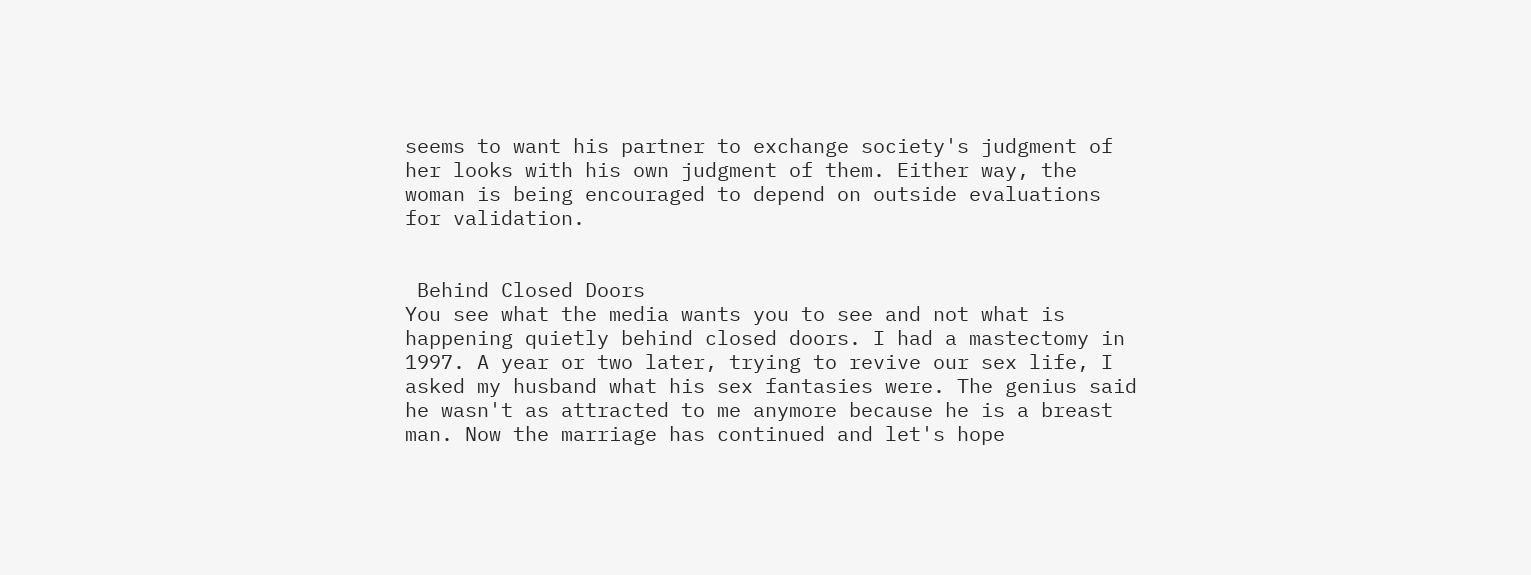seems to want his partner to exchange society's judgment of her looks with his own judgment of them. Either way, the woman is being encouraged to depend on outside evaluations for validation.


 Behind Closed Doors
You see what the media wants you to see and not what is happening quietly behind closed doors. I had a mastectomy in 1997. A year or two later, trying to revive our sex life, I asked my husband what his sex fantasies were. The genius said he wasn't as attracted to me anymore because he is a breast man. Now the marriage has continued and let's hope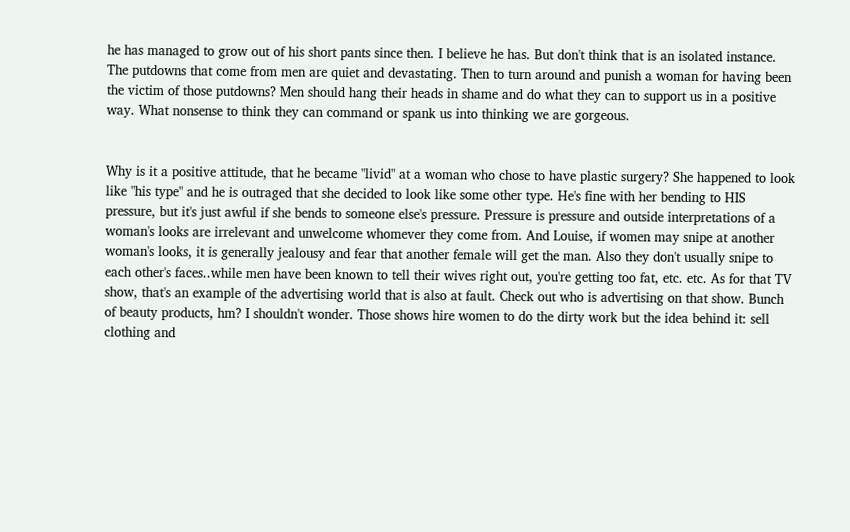he has managed to grow out of his short pants since then. I believe he has. But don't think that is an isolated instance. The putdowns that come from men are quiet and devastating. Then to turn around and punish a woman for having been the victim of those putdowns? Men should hang their heads in shame and do what they can to support us in a positive way. What nonsense to think they can command or spank us into thinking we are gorgeous.


Why is it a positive attitude, that he became "livid" at a woman who chose to have plastic surgery? She happened to look like "his type" and he is outraged that she decided to look like some other type. He's fine with her bending to HIS pressure, but it's just awful if she bends to someone else's pressure. Pressure is pressure and outside interpretations of a woman's looks are irrelevant and unwelcome whomever they come from. And Louise, if women may snipe at another woman's looks, it is generally jealousy and fear that another female will get the man. Also they don't usually snipe to each other's faces..while men have been known to tell their wives right out, you're getting too fat, etc. etc. As for that TV show, that's an example of the advertising world that is also at fault. Check out who is advertising on that show. Bunch of beauty products, hm? I shouldn't wonder. Those shows hire women to do the dirty work but the idea behind it: sell clothing and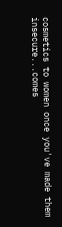cosmetics to women once you've made them insecure...comes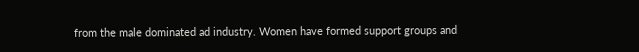from the male dominated ad industry. Women have formed support groups and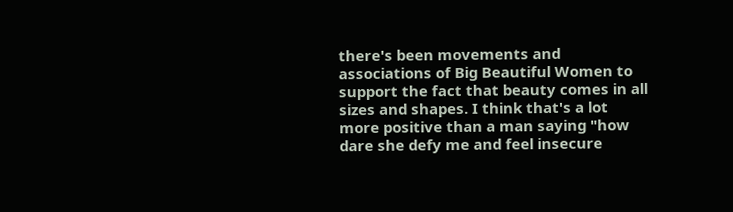there's been movements and associations of Big Beautiful Women to support the fact that beauty comes in all sizes and shapes. I think that's a lot more positive than a man saying "how dare she defy me and feel insecure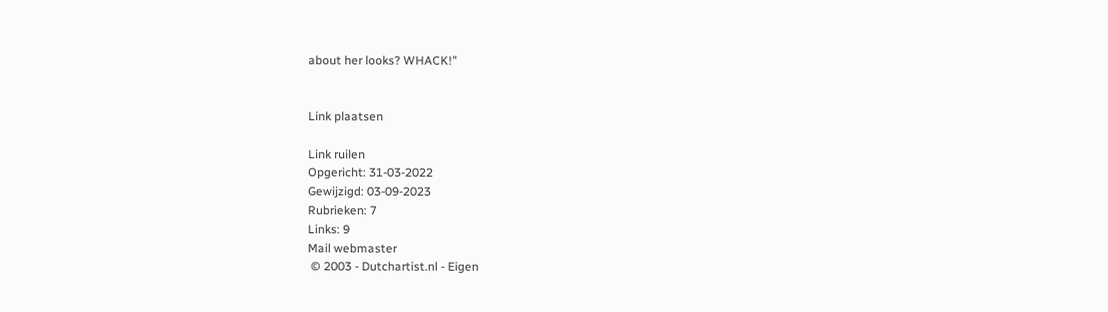about her looks? WHACK!"


Link plaatsen

Link ruilen
Opgericht: 31-03-2022
Gewijzigd: 03-09-2023
Rubrieken: 7
Links: 9
Mail webmaster
 © 2003 - Dutchartist.nl - Eigen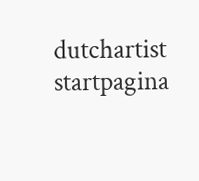dutchartist startpagina